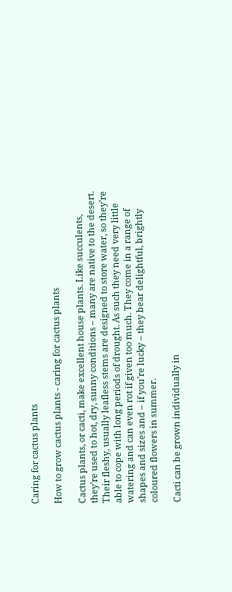Caring for cactus plants

How to grow cactus plants - caring for cactus plants

Cactus plants, or cacti, make excellent house plants. Like succulents, they’re used to hot, dry, sunny conditions – many are native to the desert. Their fleshy, usually leafless stems are designed to store water, so they’re able to cope with long periods of drought. As such they need very little watering and can even rot if given too much. They come in a range of shapes and sizes and – if you’re lucky – they bear delightful, brightly coloured flowers in summer.

Cacti can be grown individually in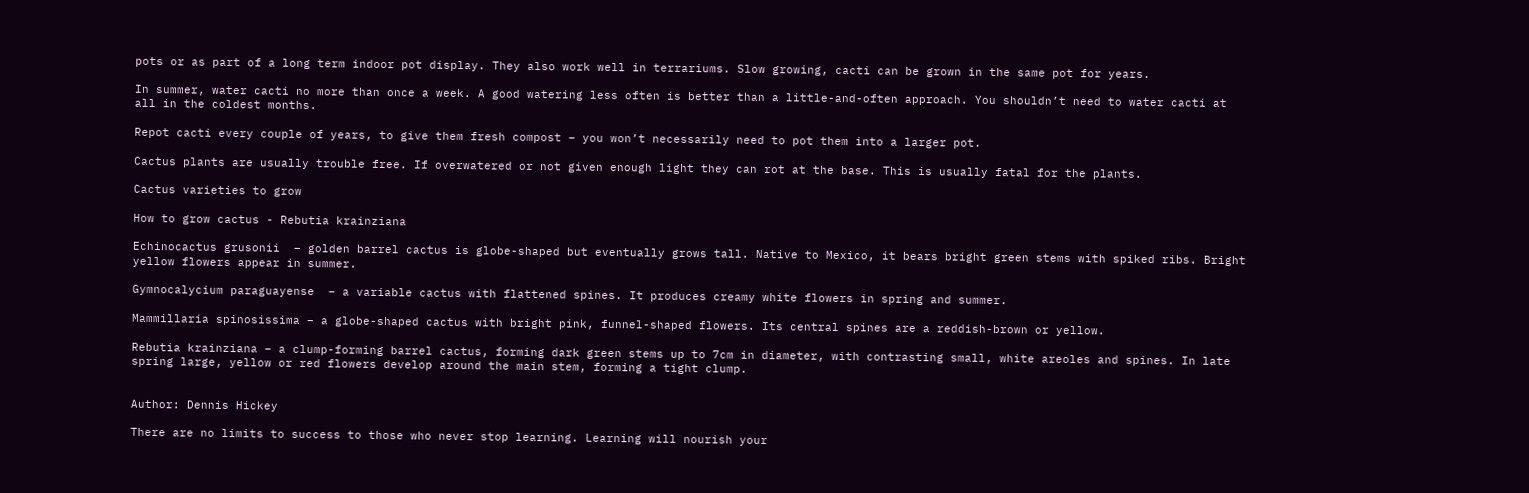pots or as part of a long term indoor pot display. They also work well in terrariums. Slow growing, cacti can be grown in the same pot for years.

In summer, water cacti no more than once a week. A good watering less often is better than a little-and-often approach. You shouldn’t need to water cacti at all in the coldest months.

Repot cacti every couple of years, to give them fresh compost – you won’t necessarily need to pot them into a larger pot.

Cactus plants are usually trouble free. If overwatered or not given enough light they can rot at the base. This is usually fatal for the plants.

Cactus varieties to grow

How to grow cactus - Rebutia krainziana

Echinocactus grusonii  – golden barrel cactus is globe-shaped but eventually grows tall. Native to Mexico, it bears bright green stems with spiked ribs. Bright yellow flowers appear in summer.

Gymnocalycium paraguayense  – a variable cactus with flattened spines. It produces creamy white flowers in spring and summer.

Mammillaria spinosissima – a globe-shaped cactus with bright pink, funnel-shaped flowers. Its central spines are a reddish-brown or yellow.

Rebutia krainziana – a clump-forming barrel cactus, forming dark green stems up to 7cm in diameter, with contrasting small, white areoles and spines. In late spring large, yellow or red flowers develop around the main stem, forming a tight clump.


Author: Dennis Hickey

There are no limits to success to those who never stop learning. Learning will nourish your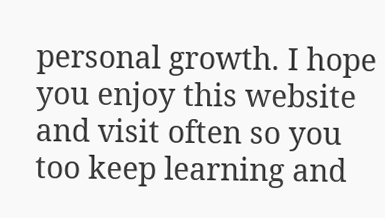personal growth. I hope you enjoy this website and visit often so you too keep learning and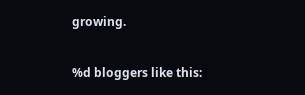growing.

%d bloggers like this: